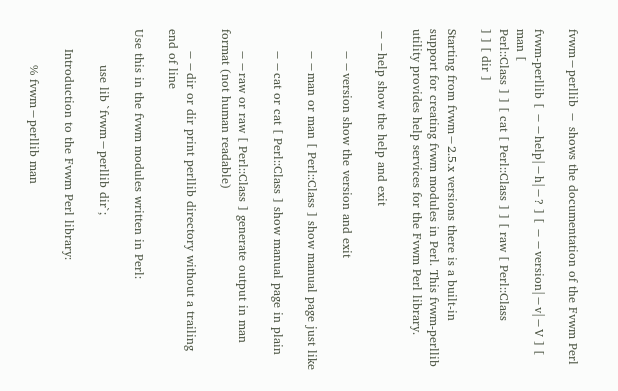fvwm−perllib − shows the documentation of the Fvwm Perl

fvwm‐perllib [ −−help|−h|−? ] [ −−version|−v|−V ] [ man [
Perl::Class ] ] [ cat [ Perl::Class ] ] [ raw [ Perl::Class
] ] [ dir ]

Starting from fvwm−2.5.x versions there is a built‐in
support for creating fvwm modules in Perl. This fvwm‐perllib
utility provides help services for the Fvwm Perl library.

−−help show the help and exit

     −−version show the version and exit

     −−man or man [ Perl::Class ] show manual page just like

     −−cat or cat [ Perl::Class ] show manual page in plain

     −−raw or raw [ Perl::Class ] generate output in man
format (not human readable)

     −−dir or dir print perllib directory without a trailing
end of line

Use this in the fvwm modules written in Perl:

         use lib `fvwm−perllib dir`;

     Introduction to the Fvwm Perl library:

         % fvwm−perllib man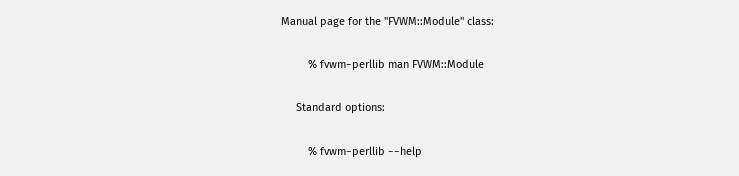Manual page for the "FVWM::Module" class:

         % fvwm−perllib man FVWM::Module

     Standard options:

         % fvwm−perllib −−help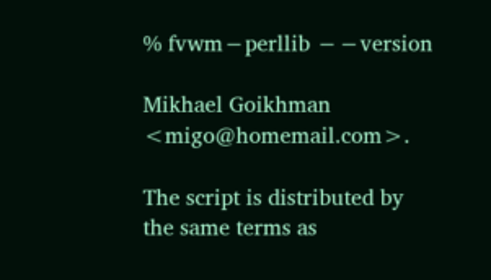% fvwm−perllib −−version

Mikhael Goikhman <migo@homemail.com>.

The script is distributed by the same terms as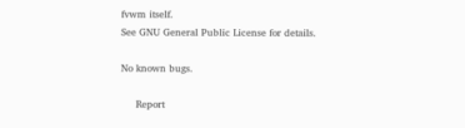fvwm itself.
See GNU General Public License for details.

No known bugs.

     Report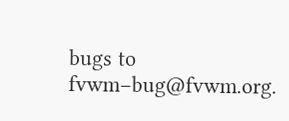bugs to fvwm−bug@fvwm.org.